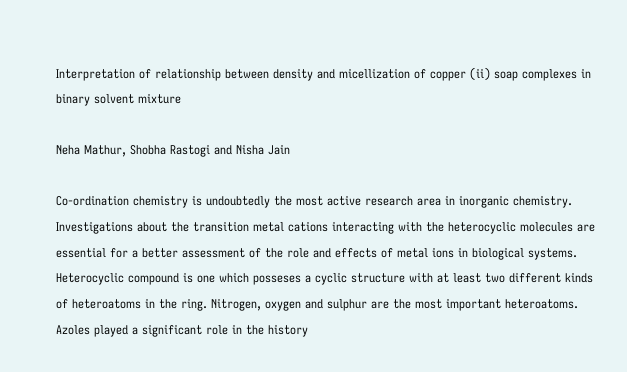Interpretation of relationship between density and micellization of copper (ii) soap complexes in binary solvent mixture

Neha Mathur, Shobha Rastogi and Nisha Jain

Co-ordination chemistry is undoubtedly the most active research area in inorganic chemistry. Investigations about the transition metal cations interacting with the heterocyclic molecules are essential for a better assessment of the role and effects of metal ions in biological systems. Heterocyclic compound is one which posseses a cyclic structure with at least two different kinds of heteroatoms in the ring. Nitrogen, oxygen and sulphur are the most important heteroatoms. Azoles played a significant role in the history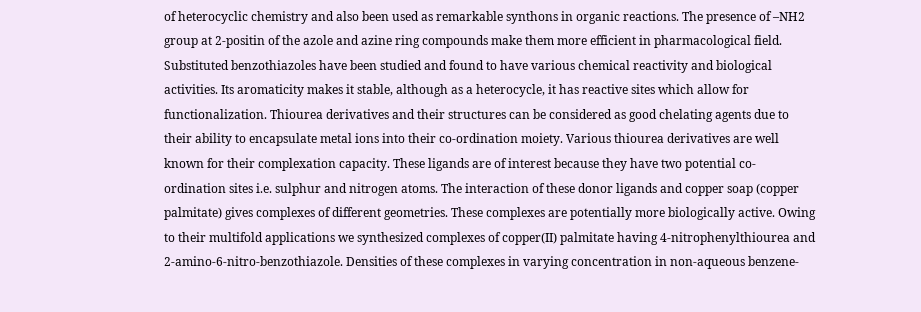of heterocyclic chemistry and also been used as remarkable synthons in organic reactions. The presence of –NH2 group at 2-positin of the azole and azine ring compounds make them more efficient in pharmacological field. Substituted benzothiazoles have been studied and found to have various chemical reactivity and biological activities. Its aromaticity makes it stable, although as a heterocycle, it has reactive sites which allow for functionalization. Thiourea derivatives and their structures can be considered as good chelating agents due to their ability to encapsulate metal ions into their co-ordination moiety. Various thiourea derivatives are well known for their complexation capacity. These ligands are of interest because they have two potential co-ordination sites i.e. sulphur and nitrogen atoms. The interaction of these donor ligands and copper soap (copper palmitate) gives complexes of different geometries. These complexes are potentially more biologically active. Owing to their multifold applications we synthesized complexes of copper(II) palmitate having 4-nitrophenylthiourea and 2-amino-6-nitro-benzothiazole. Densities of these complexes in varying concentration in non-aqueous benzene-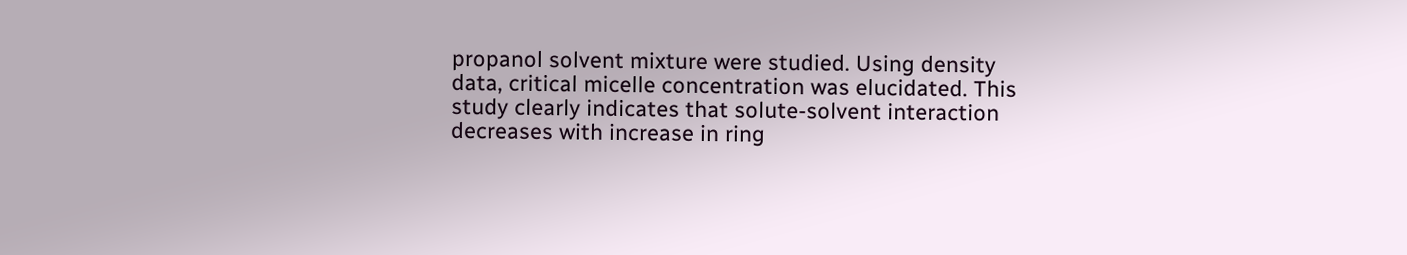propanol solvent mixture were studied. Using density data, critical micelle concentration was elucidated. This study clearly indicates that solute-solvent interaction decreases with increase in ring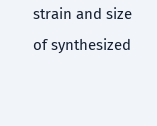strain and size of synthesized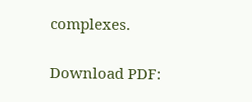complexes.

Download PDF: